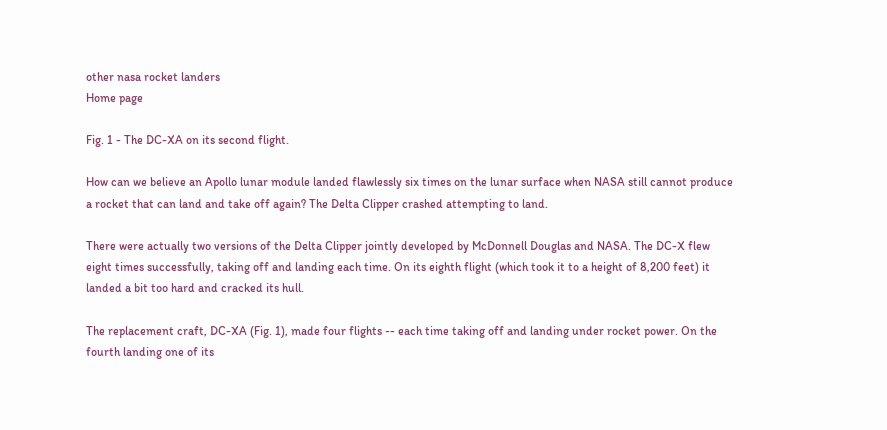other nasa rocket landers
Home page

Fig. 1 - The DC-XA on its second flight.

How can we believe an Apollo lunar module landed flawlessly six times on the lunar surface when NASA still cannot produce a rocket that can land and take off again? The Delta Clipper crashed attempting to land.

There were actually two versions of the Delta Clipper jointly developed by McDonnell Douglas and NASA. The DC-X flew eight times successfully, taking off and landing each time. On its eighth flight (which took it to a height of 8,200 feet) it landed a bit too hard and cracked its hull.

The replacement craft, DC-XA (Fig. 1), made four flights -- each time taking off and landing under rocket power. On the fourth landing one of its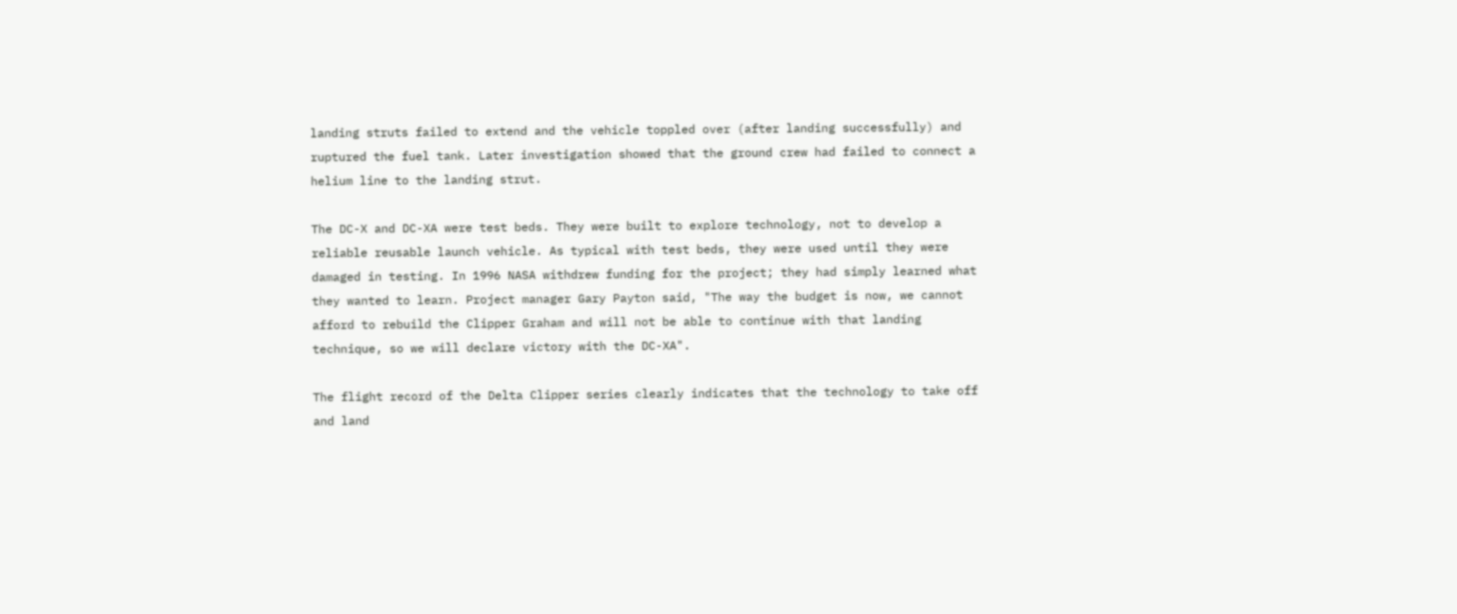landing struts failed to extend and the vehicle toppled over (after landing successfully) and ruptured the fuel tank. Later investigation showed that the ground crew had failed to connect a helium line to the landing strut.

The DC-X and DC-XA were test beds. They were built to explore technology, not to develop a reliable reusable launch vehicle. As typical with test beds, they were used until they were damaged in testing. In 1996 NASA withdrew funding for the project; they had simply learned what they wanted to learn. Project manager Gary Payton said, "The way the budget is now, we cannot afford to rebuild the Clipper Graham and will not be able to continue with that landing technique, so we will declare victory with the DC-XA".

The flight record of the Delta Clipper series clearly indicates that the technology to take off and land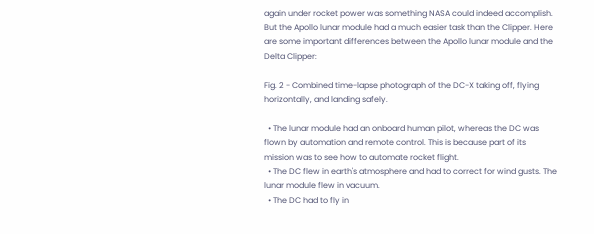again under rocket power was something NASA could indeed accomplish. But the Apollo lunar module had a much easier task than the Clipper. Here are some important differences between the Apollo lunar module and the Delta Clipper:

Fig. 2 - Combined time-lapse photograph of the DC-X taking off, flying horizontally, and landing safely.

  • The lunar module had an onboard human pilot, whereas the DC was flown by automation and remote control. This is because part of its mission was to see how to automate rocket flight.
  • The DC flew in earth's atmosphere and had to correct for wind gusts. The lunar module flew in vacuum.
  • The DC had to fly in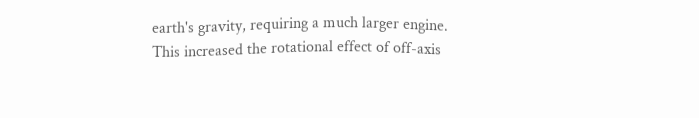earth's gravity, requiring a much larger engine. This increased the rotational effect of off-axis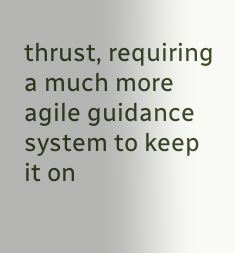thrust, requiring a much more agile guidance system to keep it on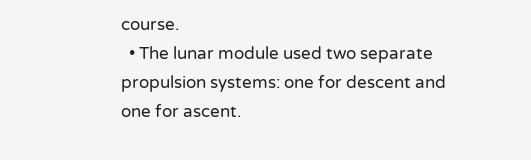course.
  • The lunar module used two separate propulsion systems: one for descent and one for ascent.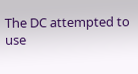The DC attempted to use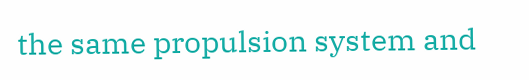the same propulsion system and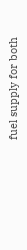fuel supply for both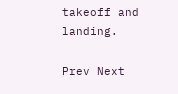takeoff and landing.

Prev Next